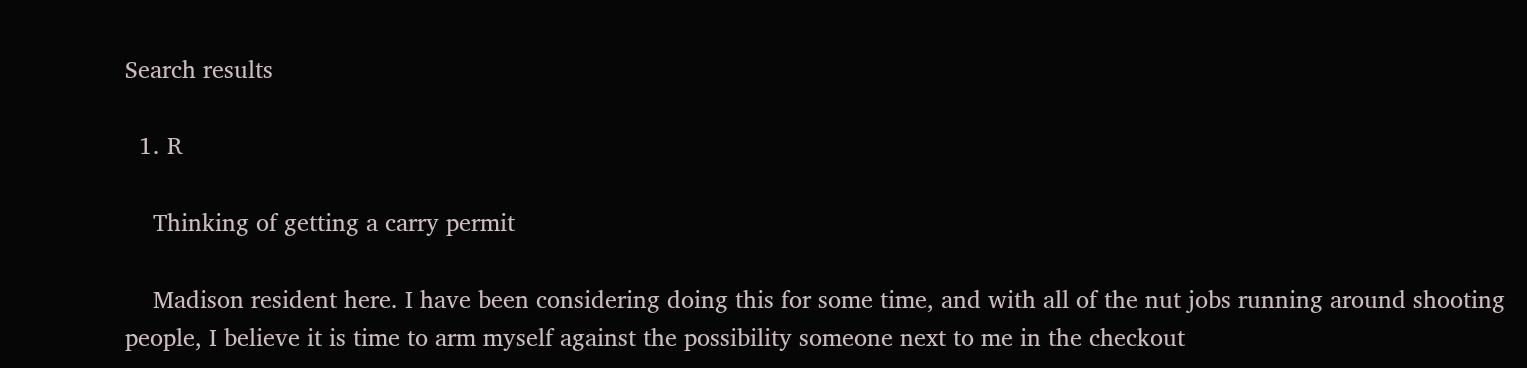Search results

  1. R

    Thinking of getting a carry permit

    Madison resident here. I have been considering doing this for some time, and with all of the nut jobs running around shooting people, I believe it is time to arm myself against the possibility someone next to me in the checkout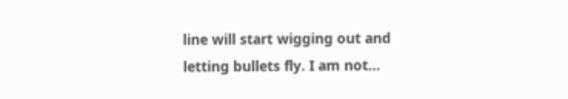line will start wigging out and letting bullets fly. I am not...